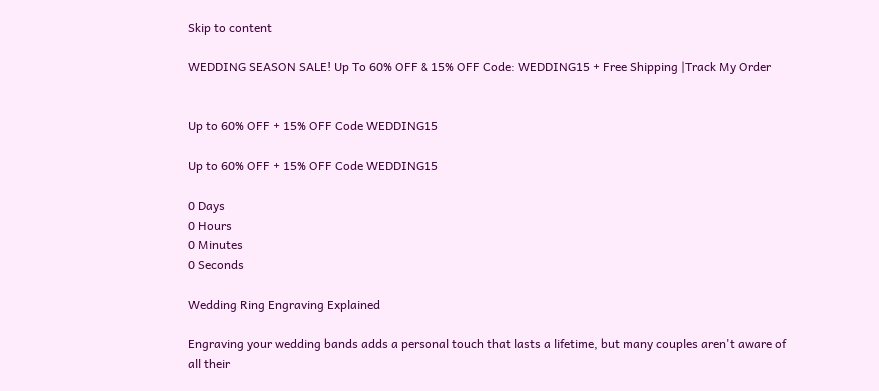Skip to content

WEDDING SEASON SALE! Up To 60% OFF & 15% OFF Code: WEDDING15 + Free Shipping |Track My Order


Up to 60% OFF + 15% OFF Code WEDDING15

Up to 60% OFF + 15% OFF Code WEDDING15

0 Days
0 Hours
0 Minutes
0 Seconds

Wedding Ring Engraving Explained

Engraving your wedding bands adds a personal touch that lasts a lifetime, but many couples aren't aware of all their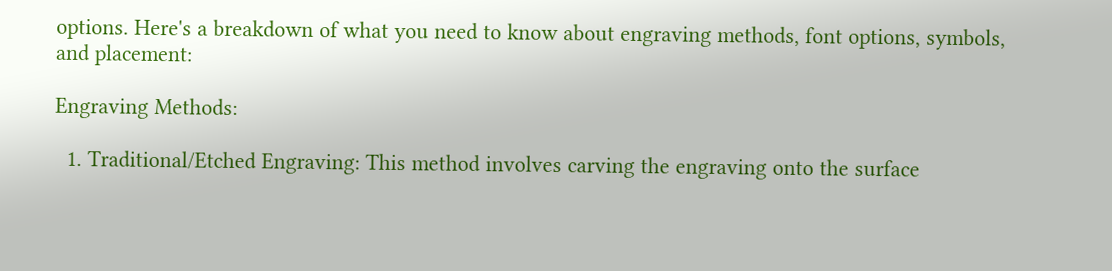options. Here's a breakdown of what you need to know about engraving methods, font options, symbols, and placement:

Engraving Methods:

  1. Traditional/Etched Engraving: This method involves carving the engraving onto the surface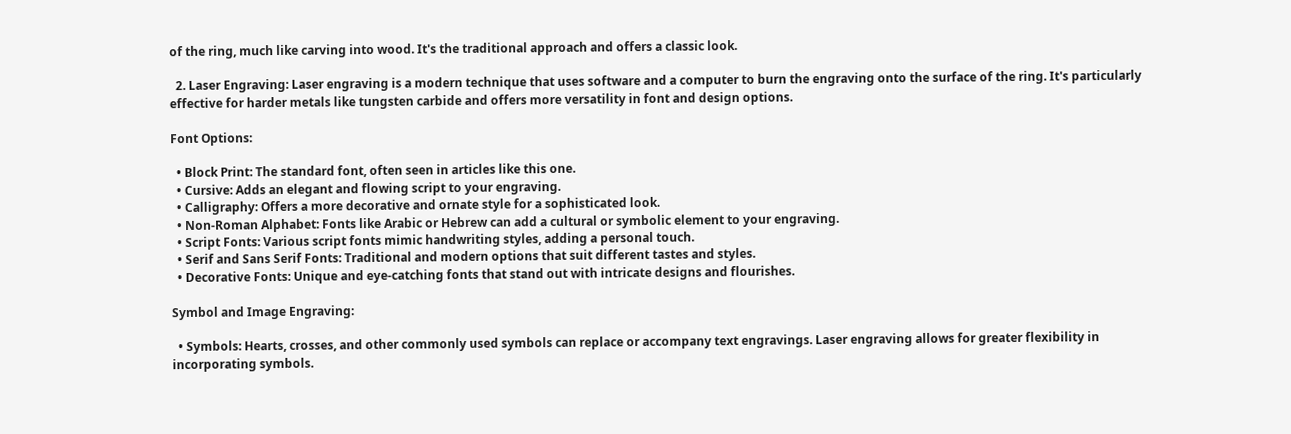of the ring, much like carving into wood. It's the traditional approach and offers a classic look.

  2. Laser Engraving: Laser engraving is a modern technique that uses software and a computer to burn the engraving onto the surface of the ring. It's particularly effective for harder metals like tungsten carbide and offers more versatility in font and design options.

Font Options:

  • Block Print: The standard font, often seen in articles like this one.
  • Cursive: Adds an elegant and flowing script to your engraving.
  • Calligraphy: Offers a more decorative and ornate style for a sophisticated look.
  • Non-Roman Alphabet: Fonts like Arabic or Hebrew can add a cultural or symbolic element to your engraving.
  • Script Fonts: Various script fonts mimic handwriting styles, adding a personal touch.
  • Serif and Sans Serif Fonts: Traditional and modern options that suit different tastes and styles.
  • Decorative Fonts: Unique and eye-catching fonts that stand out with intricate designs and flourishes.

Symbol and Image Engraving:

  • Symbols: Hearts, crosses, and other commonly used symbols can replace or accompany text engravings. Laser engraving allows for greater flexibility in incorporating symbols.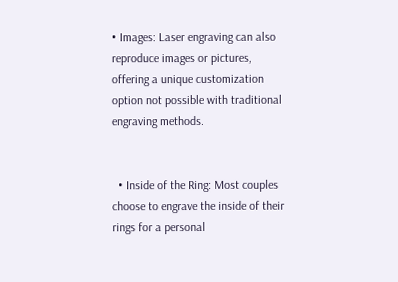• Images: Laser engraving can also reproduce images or pictures, offering a unique customization option not possible with traditional engraving methods.


  • Inside of the Ring: Most couples choose to engrave the inside of their rings for a personal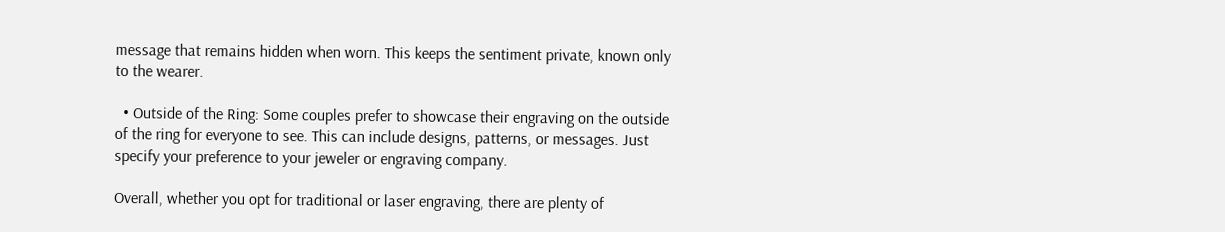message that remains hidden when worn. This keeps the sentiment private, known only to the wearer.

  • Outside of the Ring: Some couples prefer to showcase their engraving on the outside of the ring for everyone to see. This can include designs, patterns, or messages. Just specify your preference to your jeweler or engraving company.

Overall, whether you opt for traditional or laser engraving, there are plenty of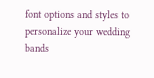font options and styles to personalize your wedding bands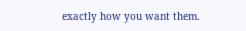exactly how you want them.